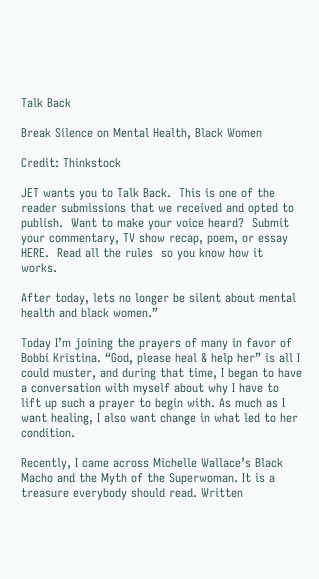Talk Back

Break Silence on Mental Health, Black Women

Credit: Thinkstock

JET wants you to Talk Back.  This is one of the reader submissions that we received and opted to publish.  Want to make your voice heard?  Submit your commentary, TV show recap, poem, or essay HERE.  Read all the rules  so you know how it works.

After today, lets no longer be silent about mental health and black women.”

Today I’m joining the prayers of many in favor of Bobbi Kristina. “God, please heal & help her” is all I could muster, and during that time, I began to have a conversation with myself about why I have to lift up such a prayer to begin with. As much as I want healing, I also want change in what led to her condition.

Recently, I came across Michelle Wallace’s Black Macho and the Myth of the Superwoman. It is a treasure everybody should read. Written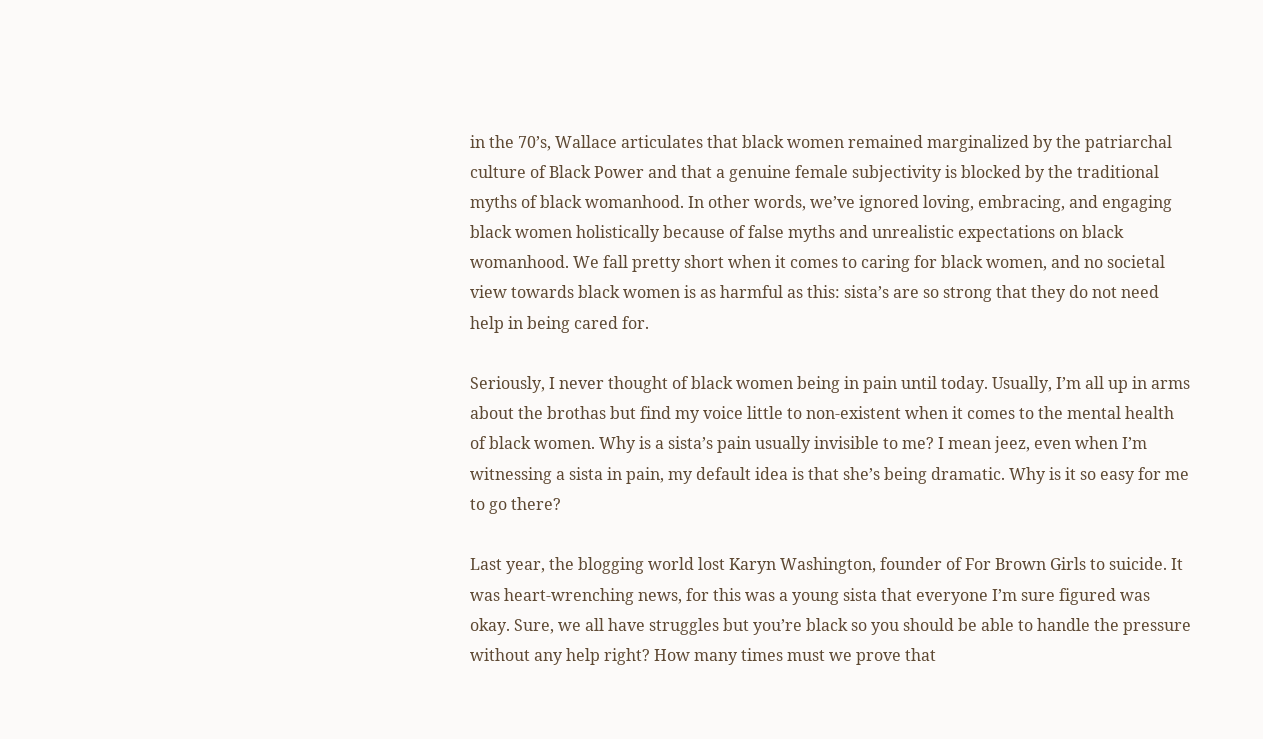in the 70’s, Wallace articulates that black women remained marginalized by the patriarchal culture of Black Power and that a genuine female subjectivity is blocked by the traditional myths of black womanhood. In other words, we’ve ignored loving, embracing, and engaging black women holistically because of false myths and unrealistic expectations on black womanhood. We fall pretty short when it comes to caring for black women, and no societal view towards black women is as harmful as this: sista’s are so strong that they do not need help in being cared for.

Seriously, I never thought of black women being in pain until today. Usually, I’m all up in arms about the brothas but find my voice little to non-existent when it comes to the mental health of black women. Why is a sista’s pain usually invisible to me? I mean jeez, even when I’m witnessing a sista in pain, my default idea is that she’s being dramatic. Why is it so easy for me to go there?

Last year, the blogging world lost Karyn Washington, founder of For Brown Girls to suicide. It was heart-wrenching news, for this was a young sista that everyone I’m sure figured was okay. Sure, we all have struggles but you’re black so you should be able to handle the pressure without any help right? How many times must we prove that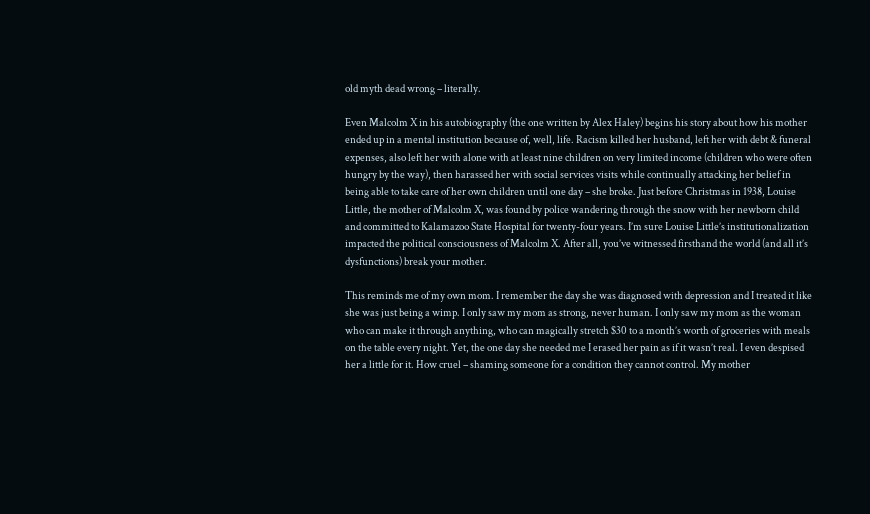old myth dead wrong – literally.

Even Malcolm X in his autobiography (the one written by Alex Haley) begins his story about how his mother ended up in a mental institution because of, well, life. Racism killed her husband, left her with debt & funeral expenses, also left her with alone with at least nine children on very limited income (children who were often hungry by the way), then harassed her with social services visits while continually attacking her belief in being able to take care of her own children until one day – she broke. Just before Christmas in 1938, Louise Little, the mother of Malcolm X, was found by police wandering through the snow with her newborn child and committed to Kalamazoo State Hospital for twenty-four years. I’m sure Louise Little’s institutionalization impacted the political consciousness of Malcolm X. After all, you’ve witnessed firsthand the world (and all it’s dysfunctions) break your mother.

This reminds me of my own mom. I remember the day she was diagnosed with depression and I treated it like she was just being a wimp. I only saw my mom as strong, never human. I only saw my mom as the woman who can make it through anything, who can magically stretch $30 to a month’s worth of groceries with meals on the table every night. Yet, the one day she needed me I erased her pain as if it wasn’t real. I even despised her a little for it. How cruel – shaming someone for a condition they cannot control. My mother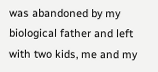was abandoned by my biological father and left with two kids, me and my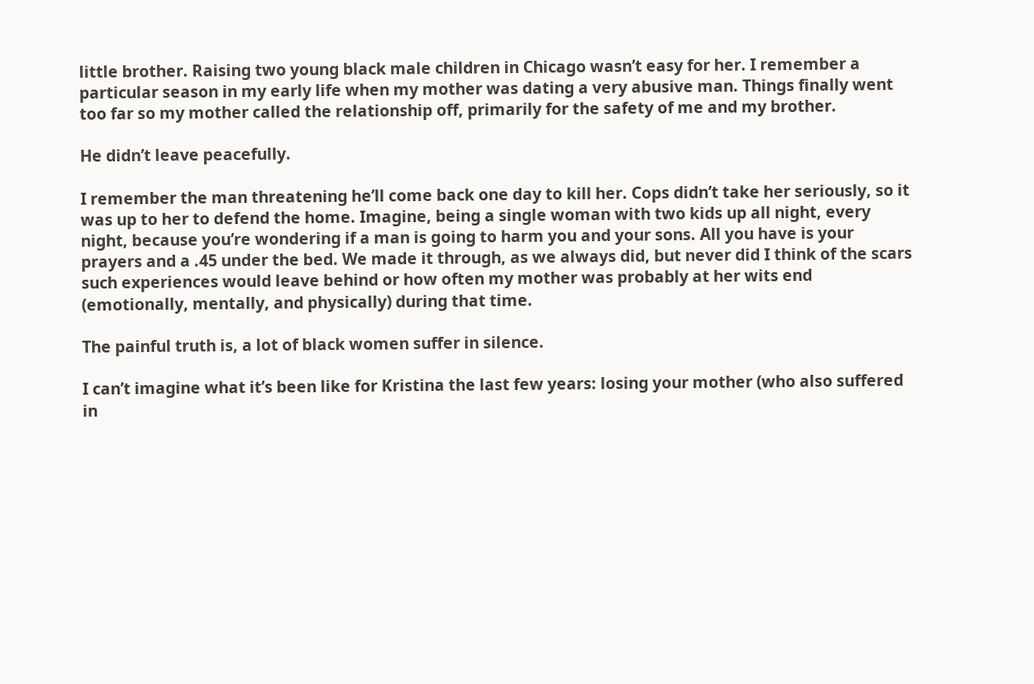little brother. Raising two young black male children in Chicago wasn’t easy for her. I remember a particular season in my early life when my mother was dating a very abusive man. Things finally went too far so my mother called the relationship off, primarily for the safety of me and my brother.

He didn’t leave peacefully.

I remember the man threatening he’ll come back one day to kill her. Cops didn’t take her seriously, so it was up to her to defend the home. Imagine, being a single woman with two kids up all night, every night, because you’re wondering if a man is going to harm you and your sons. All you have is your prayers and a .45 under the bed. We made it through, as we always did, but never did I think of the scars such experiences would leave behind or how often my mother was probably at her wits end (emotionally, mentally, and physically) during that time.

The painful truth is, a lot of black women suffer in silence.

I can’t imagine what it’s been like for Kristina the last few years: losing your mother (who also suffered in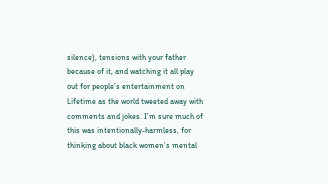silence), tensions with your father because of it, and watching it all play out for people’s entertainment on Lifetime as the world tweeted away with comments and jokes. I’m sure much of this was intentionally-harmless, for thinking about black women’s mental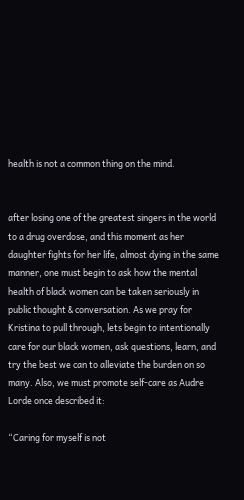health is not a common thing on the mind.


after losing one of the greatest singers in the world to a drug overdose, and this moment as her daughter fights for her life, almost dying in the same manner, one must begin to ask how the mental health of black women can be taken seriously in public thought & conversation. As we pray for Kristina to pull through, lets begin to intentionally care for our black women, ask questions, learn, and try the best we can to alleviate the burden on so many. Also, we must promote self-care as Audre Lorde once described it:

“Caring for myself is not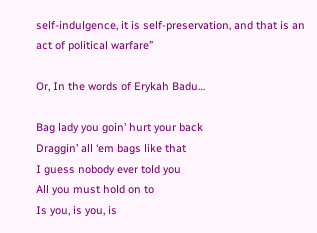self-indulgence, it is self-preservation, and that is an act of political warfare”

Or, In the words of Erykah Badu…

Bag lady you goin’ hurt your back
Draggin’ all ‘em bags like that
I guess nobody ever told you
All you must hold on to
Is you, is you, is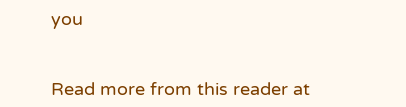you


Read more from this reader at